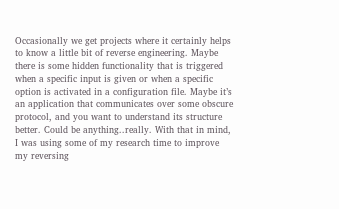Occasionally we get projects where it certainly helps to know a little bit of reverse engineering. Maybe there is some hidden functionality that is triggered when a specific input is given or when a specific option is activated in a configuration file. Maybe it’s an application that communicates over some obscure protocol, and you want to understand its structure better. Could be anything..really. With that in mind, I was using some of my research time to improve my reversing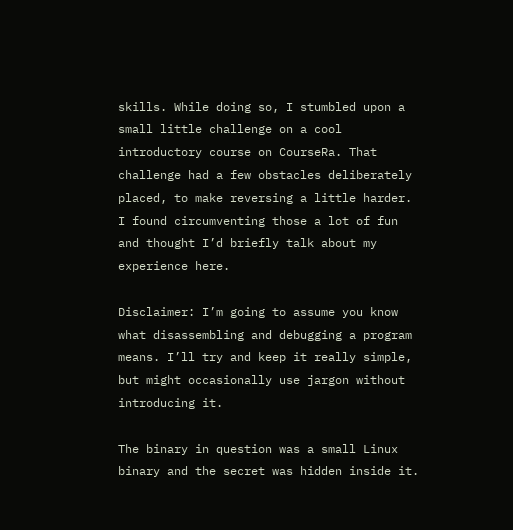skills. While doing so, I stumbled upon a small little challenge on a cool introductory course on CourseRa. That challenge had a few obstacles deliberately placed, to make reversing a little harder. I found circumventing those a lot of fun and thought I’d briefly talk about my experience here.

Disclaimer: I’m going to assume you know what disassembling and debugging a program means. I’ll try and keep it really simple, but might occasionally use jargon without introducing it.

The binary in question was a small Linux binary and the secret was hidden inside it.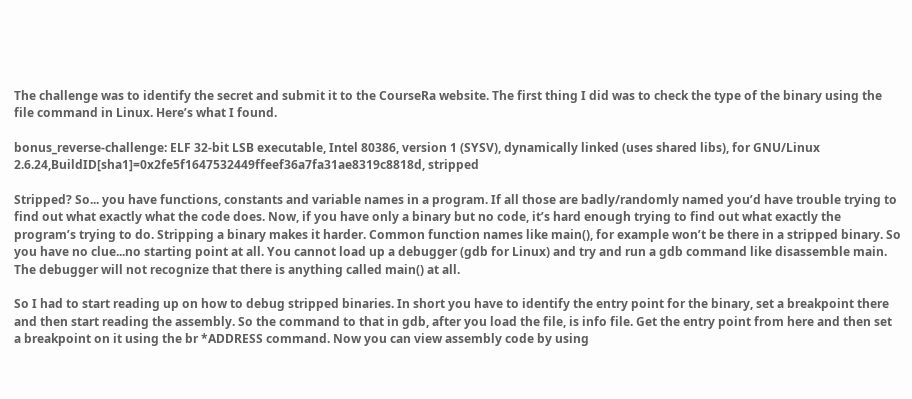The challenge was to identify the secret and submit it to the CourseRa website. The first thing I did was to check the type of the binary using the file command in Linux. Here’s what I found.

bonus_reverse-challenge: ELF 32-bit LSB executable, Intel 80386, version 1 (SYSV), dynamically linked (uses shared libs), for GNU/Linux 2.6.24,BuildID[sha1]=0x2fe5f1647532449ffeef36a7fa31ae8319c8818d, stripped

Stripped? So... you have functions, constants and variable names in a program. If all those are badly/randomly named you’d have trouble trying to find out what exactly what the code does. Now, if you have only a binary but no code, it’s hard enough trying to find out what exactly the program’s trying to do. Stripping a binary makes it harder. Common function names like main(), for example won’t be there in a stripped binary. So you have no clue...no starting point at all. You cannot load up a debugger (gdb for Linux) and try and run a gdb command like disassemble main. The debugger will not recognize that there is anything called main() at all.

So I had to start reading up on how to debug stripped binaries. In short you have to identify the entry point for the binary, set a breakpoint there and then start reading the assembly. So the command to that in gdb, after you load the file, is info file. Get the entry point from here and then set a breakpoint on it using the br *ADDRESS command. Now you can view assembly code by using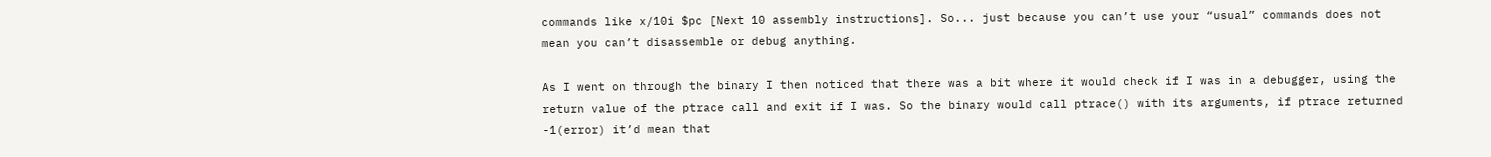commands like x/10i $pc [Next 10 assembly instructions]. So... just because you can’t use your “usual” commands does not mean you can’t disassemble or debug anything.

As I went on through the binary I then noticed that there was a bit where it would check if I was in a debugger, using the return value of the ptrace call and exit if I was. So the binary would call ptrace() with its arguments, if ptrace returned -1(error) it’d mean that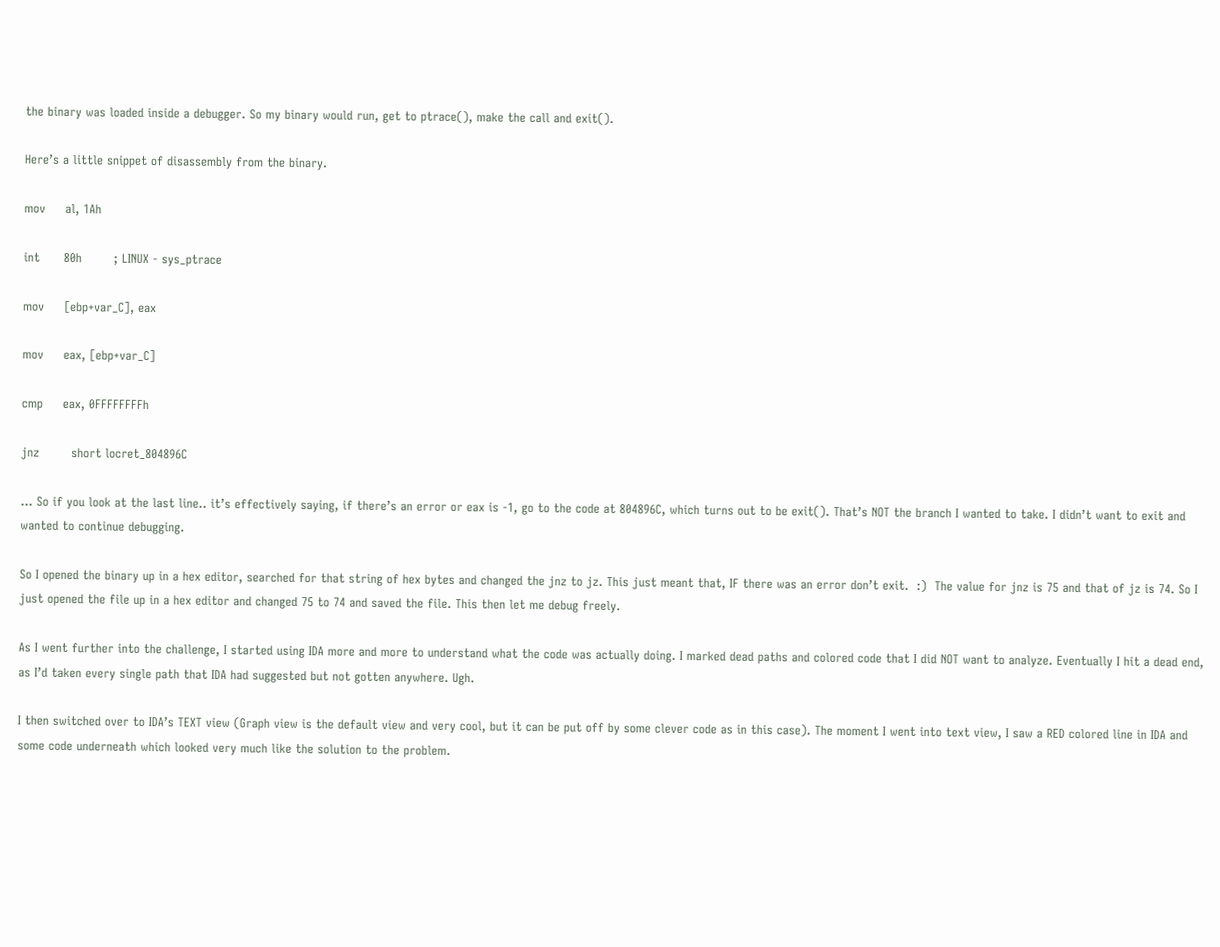the binary was loaded inside a debugger. So my binary would run, get to ptrace(), make the call and exit().

Here’s a little snippet of disassembly from the binary.

mov     al, 1Ah

int      80h        ; LINUX - sys_ptrace

mov     [ebp+var_C], eax

mov     eax, [ebp+var_C]

cmp     eax, 0FFFFFFFFh

jnz        short locret_804896C

… So if you look at the last line.. it’s effectively saying, if there’s an error or eax is -1, go to the code at 804896C, which turns out to be exit(). That’s NOT the branch I wanted to take. I didn’t want to exit and wanted to continue debugging.

So I opened the binary up in a hex editor, searched for that string of hex bytes and changed the jnz to jz. This just meant that, IF there was an error don’t exit.  :)  The value for jnz is 75 and that of jz is 74. So I just opened the file up in a hex editor and changed 75 to 74 and saved the file. This then let me debug freely.

As I went further into the challenge, I started using IDA more and more to understand what the code was actually doing. I marked dead paths and colored code that I did NOT want to analyze. Eventually I hit a dead end, as I’d taken every single path that IDA had suggested but not gotten anywhere. Ugh.

I then switched over to IDA’s TEXT view (Graph view is the default view and very cool, but it can be put off by some clever code as in this case). The moment I went into text view, I saw a RED colored line in IDA and some code underneath which looked very much like the solution to the problem.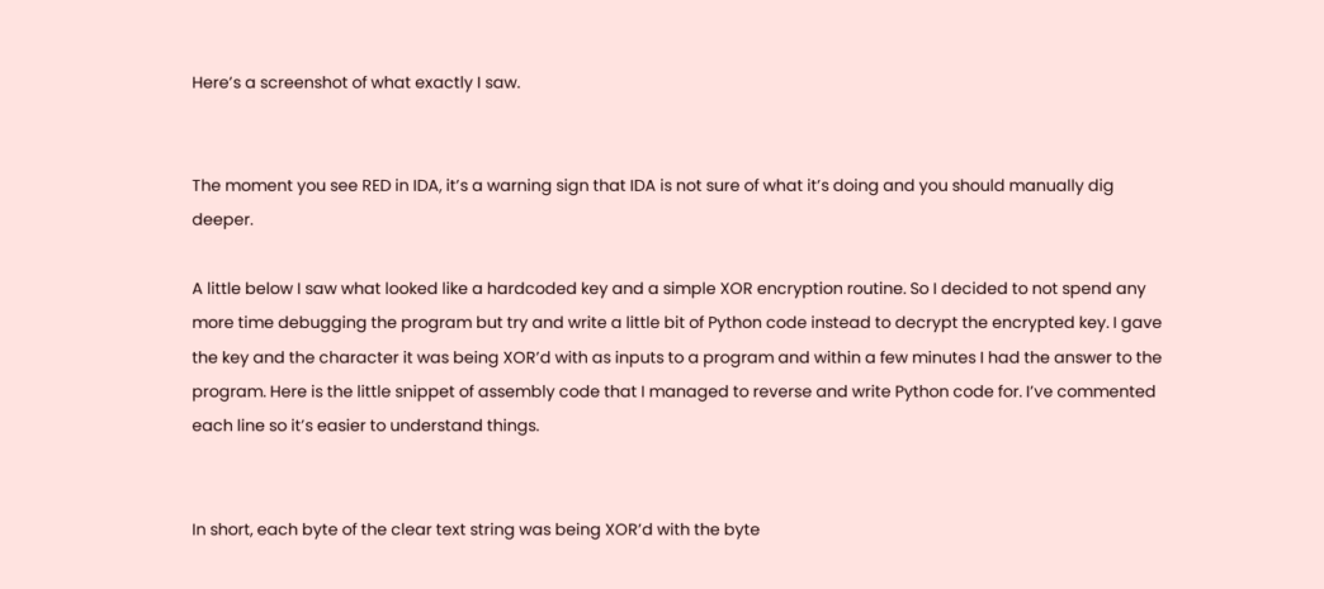Here’s a screenshot of what exactly I saw.


The moment you see RED in IDA, it’s a warning sign that IDA is not sure of what it’s doing and you should manually dig deeper.

A little below I saw what looked like a hardcoded key and a simple XOR encryption routine. So I decided to not spend any more time debugging the program but try and write a little bit of Python code instead to decrypt the encrypted key. I gave the key and the character it was being XOR’d with as inputs to a program and within a few minutes I had the answer to the program. Here is the little snippet of assembly code that I managed to reverse and write Python code for. I’ve commented each line so it’s easier to understand things.


In short, each byte of the clear text string was being XOR’d with the byte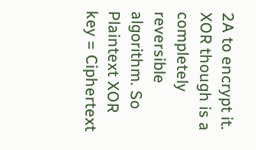2A to encrypt it. XOR though is a completely reversible algorithm. So Plaintext XOR key = Ciphertext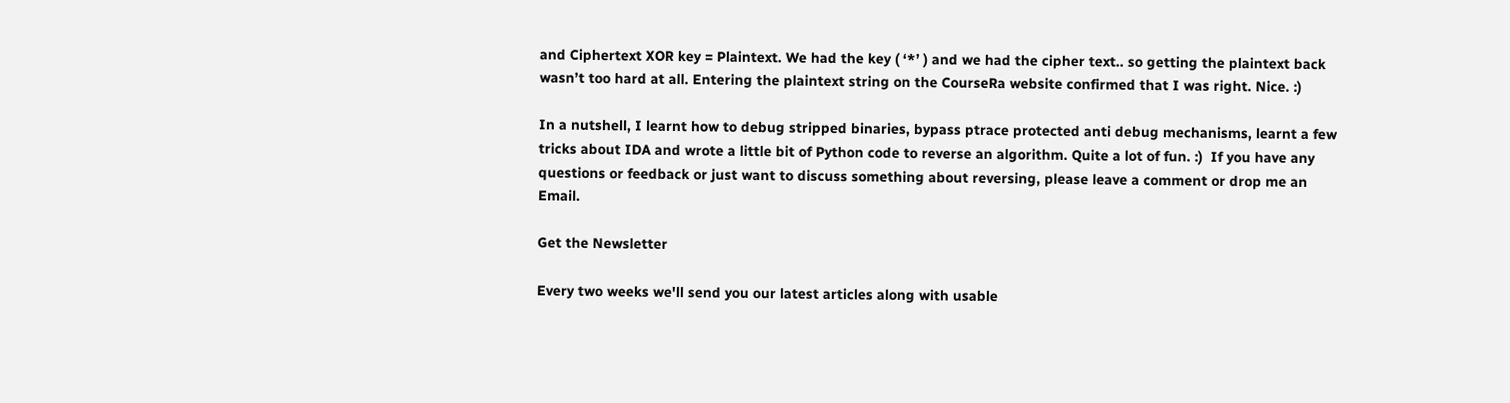and Ciphertext XOR key = Plaintext. We had the key ( ‘*’ ) and we had the cipher text.. so getting the plaintext back wasn’t too hard at all. Entering the plaintext string on the CourseRa website confirmed that I was right. Nice. :)

In a nutshell, I learnt how to debug stripped binaries, bypass ptrace protected anti debug mechanisms, learnt a few tricks about IDA and wrote a little bit of Python code to reverse an algorithm. Quite a lot of fun. :)  If you have any questions or feedback or just want to discuss something about reversing, please leave a comment or drop me an Email.

Get the Newsletter

Every two weeks we'll send you our latest articles along with usable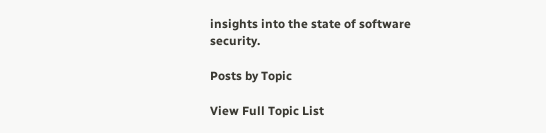insights into the state of software security.

Posts by Topic

View Full Topic List